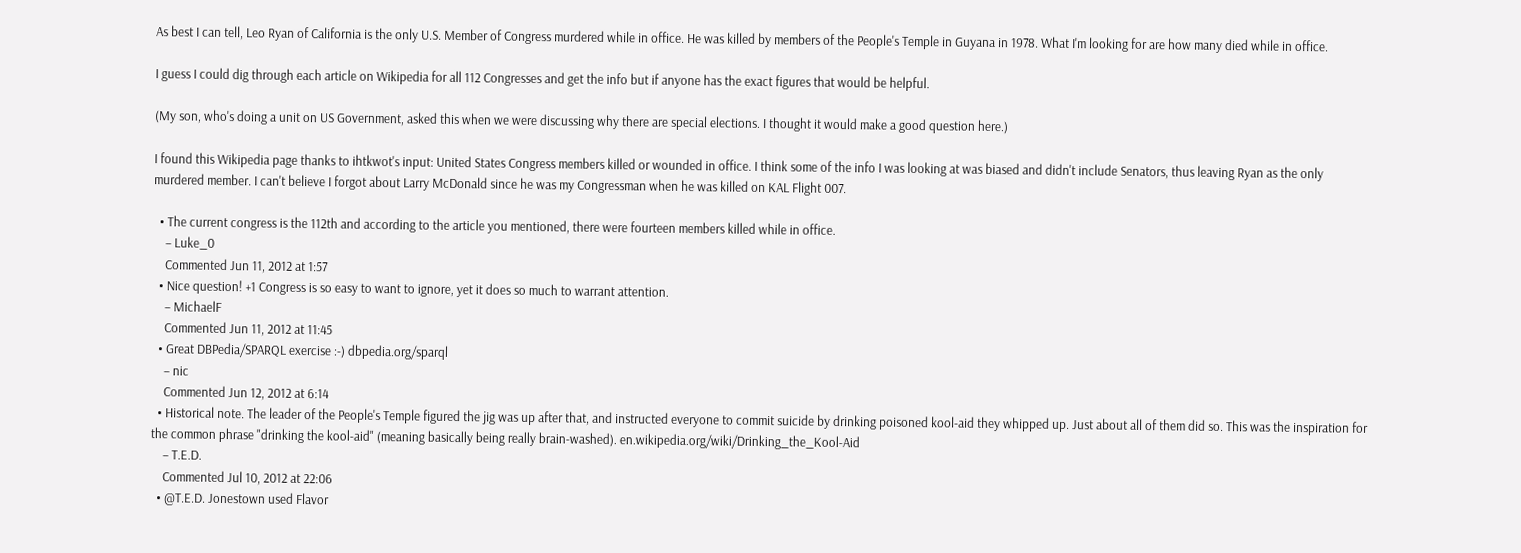As best I can tell, Leo Ryan of California is the only U.S. Member of Congress murdered while in office. He was killed by members of the People's Temple in Guyana in 1978. What I'm looking for are how many died while in office.

I guess I could dig through each article on Wikipedia for all 112 Congresses and get the info but if anyone has the exact figures that would be helpful.

(My son, who's doing a unit on US Government, asked this when we were discussing why there are special elections. I thought it would make a good question here.)

I found this Wikipedia page thanks to ihtkwot's input: United States Congress members killed or wounded in office. I think some of the info I was looking at was biased and didn't include Senators, thus leaving Ryan as the only murdered member. I can't believe I forgot about Larry McDonald since he was my Congressman when he was killed on KAL Flight 007.

  • The current congress is the 112th and according to the article you mentioned, there were fourteen members killed while in office.
    – Luke_0
    Commented Jun 11, 2012 at 1:57
  • Nice question! +1 Congress is so easy to want to ignore, yet it does so much to warrant attention.
    – MichaelF
    Commented Jun 11, 2012 at 11:45
  • Great DBPedia/SPARQL exercise :-) dbpedia.org/sparql
    – nic
    Commented Jun 12, 2012 at 6:14
  • Historical note. The leader of the People's Temple figured the jig was up after that, and instructed everyone to commit suicide by drinking poisoned kool-aid they whipped up. Just about all of them did so. This was the inspiration for the common phrase "drinking the kool-aid" (meaning basically being really brain-washed). en.wikipedia.org/wiki/Drinking_the_Kool-Aid
    – T.E.D.
    Commented Jul 10, 2012 at 22:06
  • @T.E.D. Jonestown used Flavor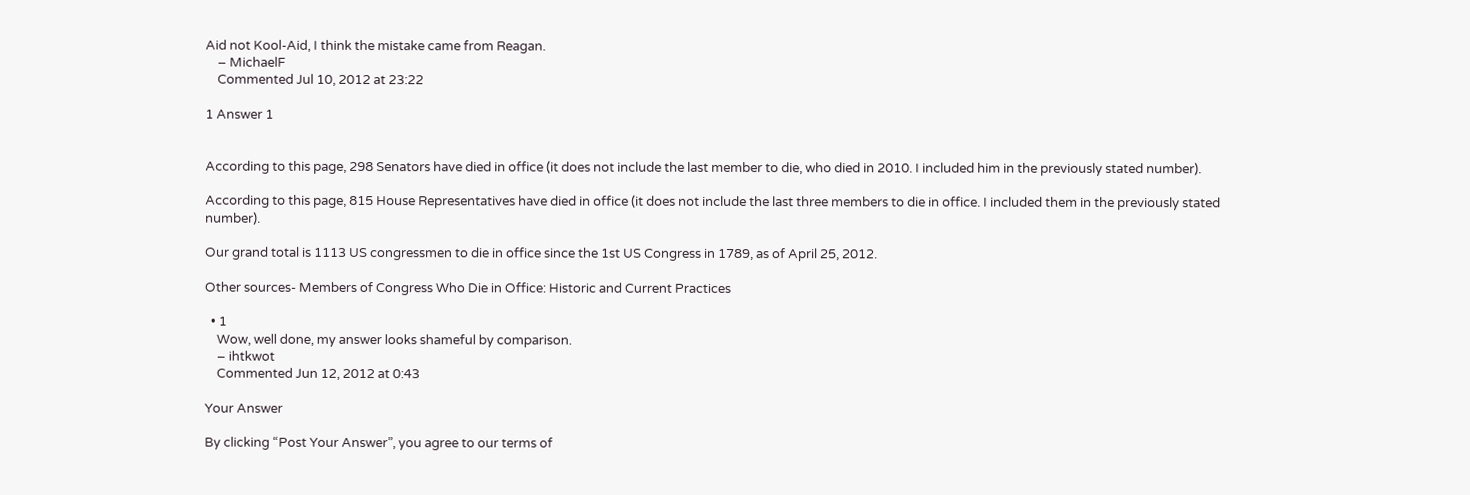Aid not Kool-Aid, I think the mistake came from Reagan.
    – MichaelF
    Commented Jul 10, 2012 at 23:22

1 Answer 1


According to this page, 298 Senators have died in office (it does not include the last member to die, who died in 2010. I included him in the previously stated number).

According to this page, 815 House Representatives have died in office (it does not include the last three members to die in office. I included them in the previously stated number).

Our grand total is 1113 US congressmen to die in office since the 1st US Congress in 1789, as of April 25, 2012.

Other sources- Members of Congress Who Die in Office: Historic and Current Practices

  • 1
    Wow, well done, my answer looks shameful by comparison.
    – ihtkwot
    Commented Jun 12, 2012 at 0:43

Your Answer

By clicking “Post Your Answer”, you agree to our terms of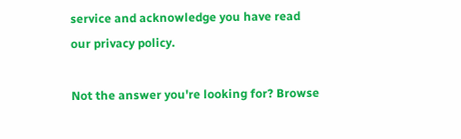service and acknowledge you have read our privacy policy.

Not the answer you're looking for? Browse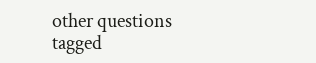other questions tagged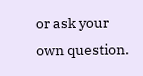or ask your own question.